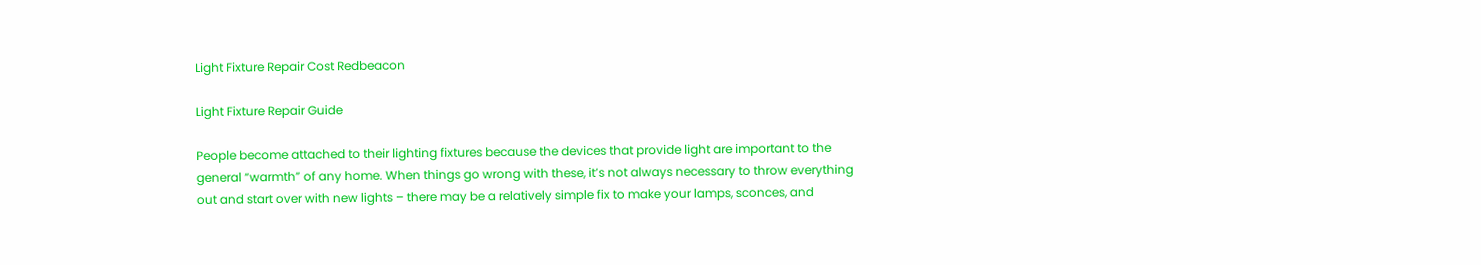Light Fixture Repair Cost Redbeacon

Light Fixture Repair Guide

People become attached to their lighting fixtures because the devices that provide light are important to the general “warmth” of any home. When things go wrong with these, it’s not always necessary to throw everything out and start over with new lights – there may be a relatively simple fix to make your lamps, sconces, and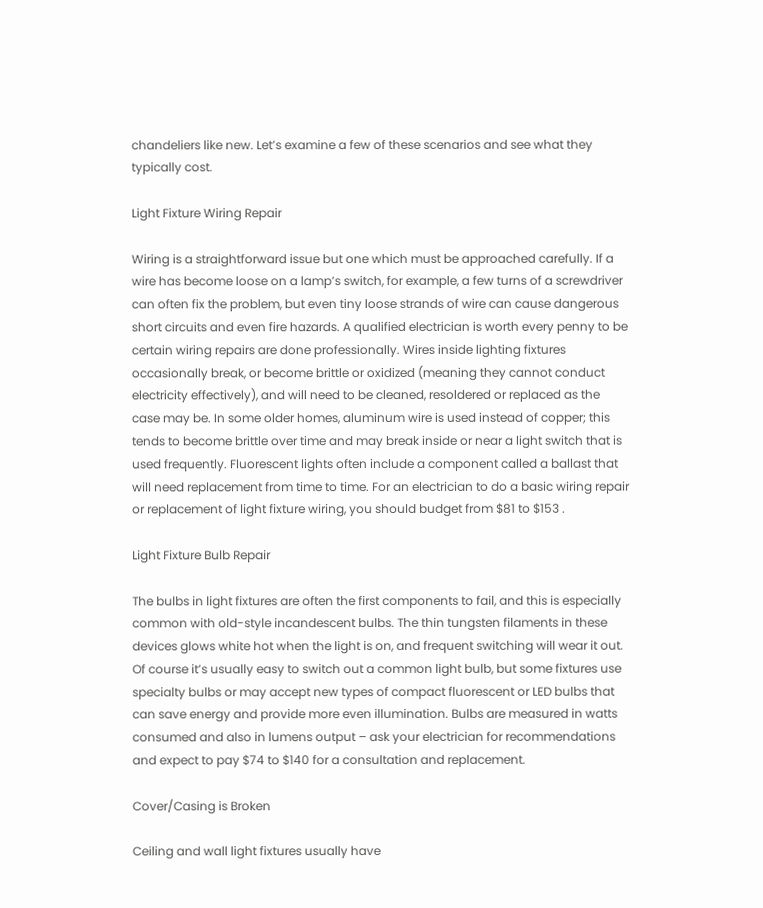chandeliers like new. Let’s examine a few of these scenarios and see what they typically cost.

Light Fixture Wiring Repair

Wiring is a straightforward issue but one which must be approached carefully. If a wire has become loose on a lamp’s switch, for example, a few turns of a screwdriver can often fix the problem, but even tiny loose strands of wire can cause dangerous short circuits and even fire hazards. A qualified electrician is worth every penny to be certain wiring repairs are done professionally. Wires inside lighting fixtures occasionally break, or become brittle or oxidized (meaning they cannot conduct electricity effectively), and will need to be cleaned, resoldered or replaced as the case may be. In some older homes, aluminum wire is used instead of copper; this tends to become brittle over time and may break inside or near a light switch that is used frequently. Fluorescent lights often include a component called a ballast that will need replacement from time to time. For an electrician to do a basic wiring repair or replacement of light fixture wiring, you should budget from $81 to $153 .

Light Fixture Bulb Repair

The bulbs in light fixtures are often the first components to fail, and this is especially common with old-style incandescent bulbs. The thin tungsten filaments in these devices glows white hot when the light is on, and frequent switching will wear it out. Of course it’s usually easy to switch out a common light bulb, but some fixtures use specialty bulbs or may accept new types of compact fluorescent or LED bulbs that can save energy and provide more even illumination. Bulbs are measured in watts consumed and also in lumens output – ask your electrician for recommendations and expect to pay $74 to $140 for a consultation and replacement.

Cover/Casing is Broken

Ceiling and wall light fixtures usually have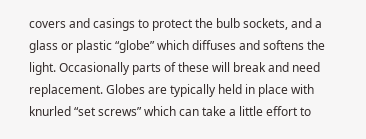covers and casings to protect the bulb sockets, and a glass or plastic “globe” which diffuses and softens the light. Occasionally parts of these will break and need replacement. Globes are typically held in place with knurled “set screws” which can take a little effort to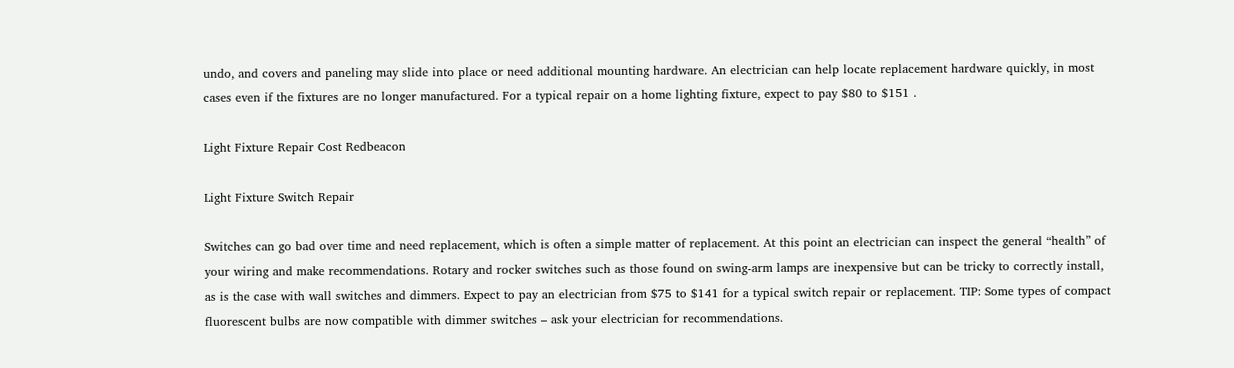undo, and covers and paneling may slide into place or need additional mounting hardware. An electrician can help locate replacement hardware quickly, in most cases even if the fixtures are no longer manufactured. For a typical repair on a home lighting fixture, expect to pay $80 to $151 .

Light Fixture Repair Cost Redbeacon

Light Fixture Switch Repair

Switches can go bad over time and need replacement, which is often a simple matter of replacement. At this point an electrician can inspect the general “health” of your wiring and make recommendations. Rotary and rocker switches such as those found on swing-arm lamps are inexpensive but can be tricky to correctly install, as is the case with wall switches and dimmers. Expect to pay an electrician from $75 to $141 for a typical switch repair or replacement. TIP: Some types of compact fluorescent bulbs are now compatible with dimmer switches – ask your electrician for recommendations.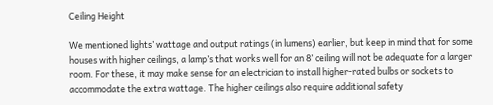Ceiling Height

We mentioned lights’ wattage and output ratings (in lumens) earlier, but keep in mind that for some houses with higher ceilings, a lamp’s that works well for an 8’ ceiling will not be adequate for a larger room. For these, it may make sense for an electrician to install higher-rated bulbs or sockets to accommodate the extra wattage. The higher ceilings also require additional safety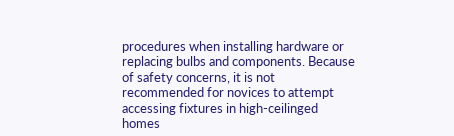procedures when installing hardware or replacing bulbs and components. Because of safety concerns, it is not recommended for novices to attempt accessing fixtures in high-ceilinged homes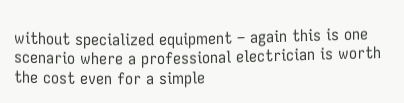without specialized equipment – again this is one scenario where a professional electrician is worth the cost even for a simple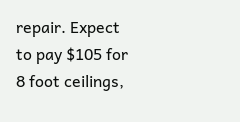repair. Expect to pay $105 for 8 foot ceilings,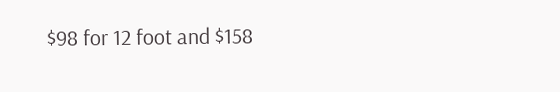$98 for 12 foot and $158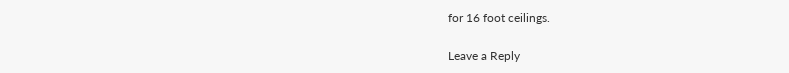for 16 foot ceilings.

Leave a Reply